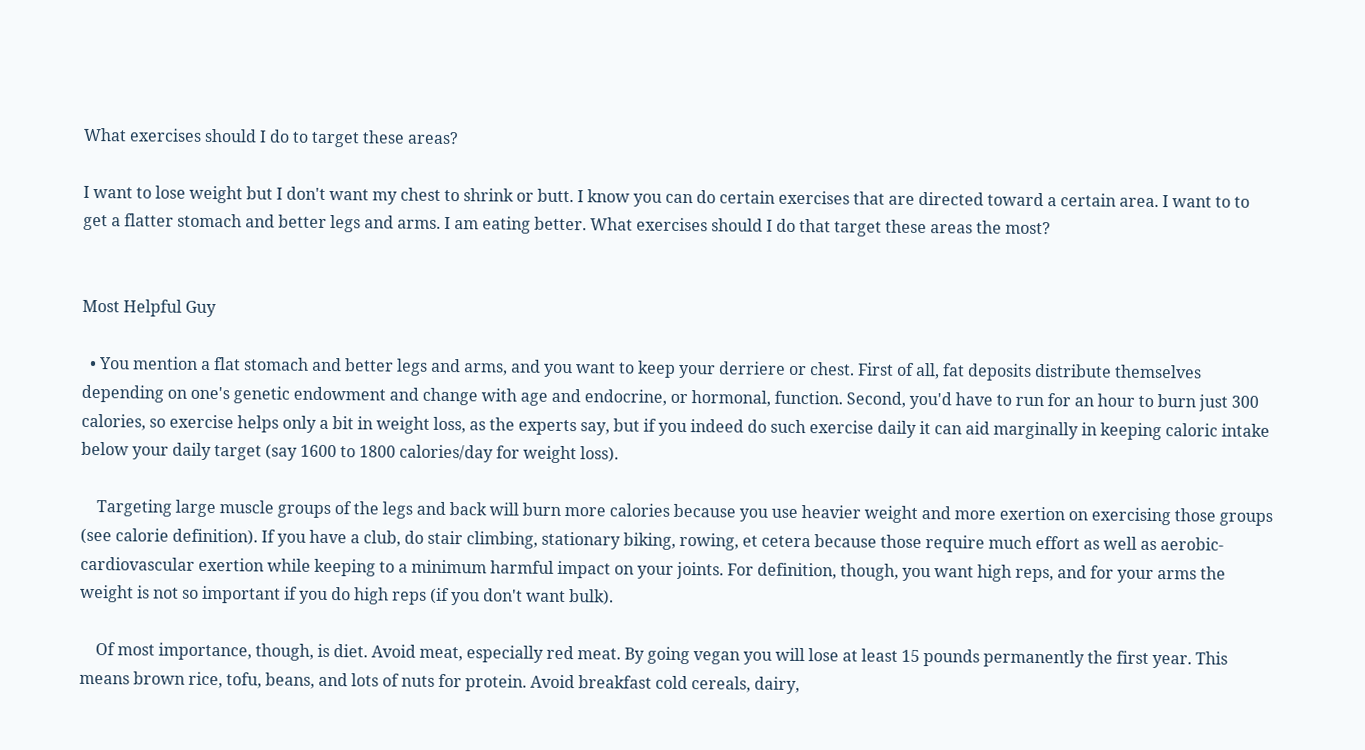What exercises should I do to target these areas?

I want to lose weight but I don't want my chest to shrink or butt. I know you can do certain exercises that are directed toward a certain area. I want to to get a flatter stomach and better legs and arms. I am eating better. What exercises should I do that target these areas the most?


Most Helpful Guy

  • You mention a flat stomach and better legs and arms, and you want to keep your derriere or chest. First of all, fat deposits distribute themselves depending on one's genetic endowment and change with age and endocrine, or hormonal, function. Second, you'd have to run for an hour to burn just 300 calories, so exercise helps only a bit in weight loss, as the experts say, but if you indeed do such exercise daily it can aid marginally in keeping caloric intake below your daily target (say 1600 to 1800 calories/day for weight loss).

    Targeting large muscle groups of the legs and back will burn more calories because you use heavier weight and more exertion on exercising those groups (see calorie definition). If you have a club, do stair climbing, stationary biking, rowing, et cetera because those require much effort as well as aerobic-cardiovascular exertion while keeping to a minimum harmful impact on your joints. For definition, though, you want high reps, and for your arms the weight is not so important if you do high reps (if you don't want bulk).

    Of most importance, though, is diet. Avoid meat, especially red meat. By going vegan you will lose at least 15 pounds permanently the first year. This means brown rice, tofu, beans, and lots of nuts for protein. Avoid breakfast cold cereals, dairy,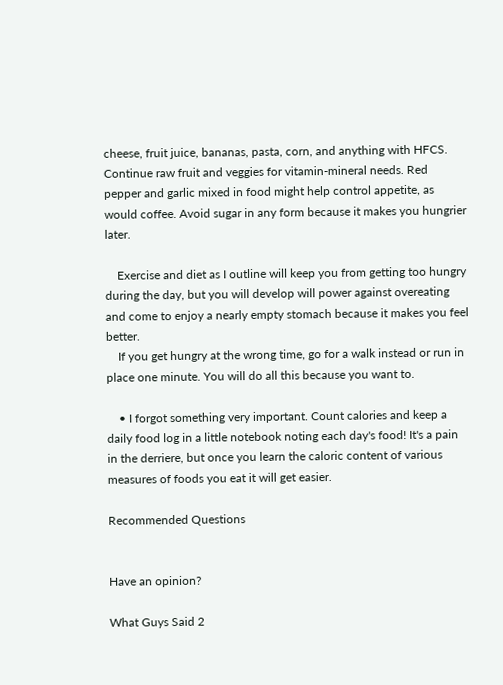cheese, fruit juice, bananas, pasta, corn, and anything with HFCS. Continue raw fruit and veggies for vitamin-mineral needs. Red pepper and garlic mixed in food might help control appetite, as would coffee. Avoid sugar in any form because it makes you hungrier later.

    Exercise and diet as I outline will keep you from getting too hungry during the day, but you will develop will power against overeating and come to enjoy a nearly empty stomach because it makes you feel better.
    If you get hungry at the wrong time, go for a walk instead or run in place one minute. You will do all this because you want to.

    • I forgot something very important. Count calories and keep a daily food log in a little notebook noting each day's food! It's a pain in the derriere, but once you learn the caloric content of various measures of foods you eat it will get easier.

Recommended Questions


Have an opinion?

What Guys Said 2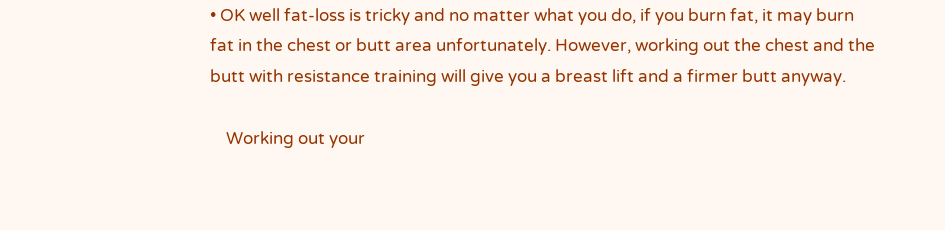• OK well fat-loss is tricky and no matter what you do, if you burn fat, it may burn fat in the chest or butt area unfortunately. However, working out the chest and the butt with resistance training will give you a breast lift and a firmer butt anyway.

    Working out your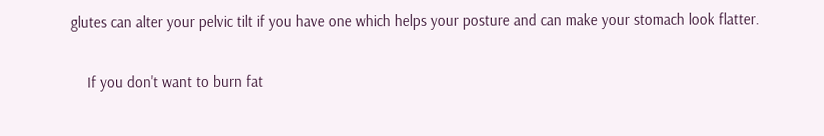glutes can alter your pelvic tilt if you have one which helps your posture and can make your stomach look flatter.

    If you don't want to burn fat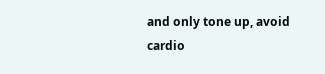and only tone up, avoid cardio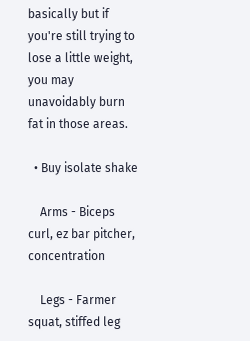basically but if you're still trying to lose a little weight, you may unavoidably burn fat in those areas.

  • Buy isolate shake

    Arms - Biceps curl, ez bar pitcher, concentration

    Legs - Farmer squat, stiffed leg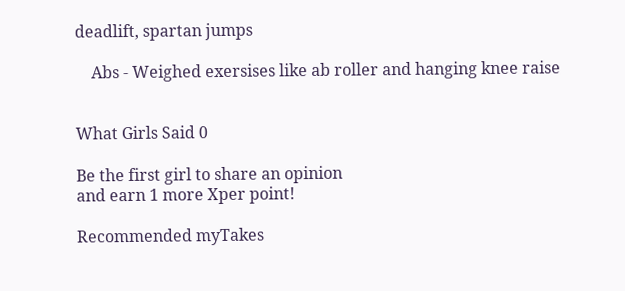deadlift, spartan jumps

    Abs - Weighed exersises like ab roller and hanging knee raise


What Girls Said 0

Be the first girl to share an opinion
and earn 1 more Xper point!

Recommended myTakes